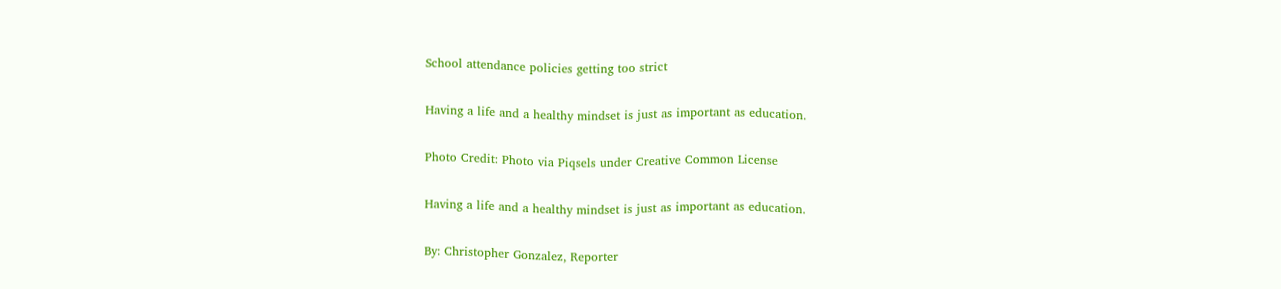School attendance policies getting too strict

Having a life and a healthy mindset is just as important as education.

Photo Credit: Photo via Piqsels under Creative Common License

Having a life and a healthy mindset is just as important as education.

By: Christopher Gonzalez, Reporter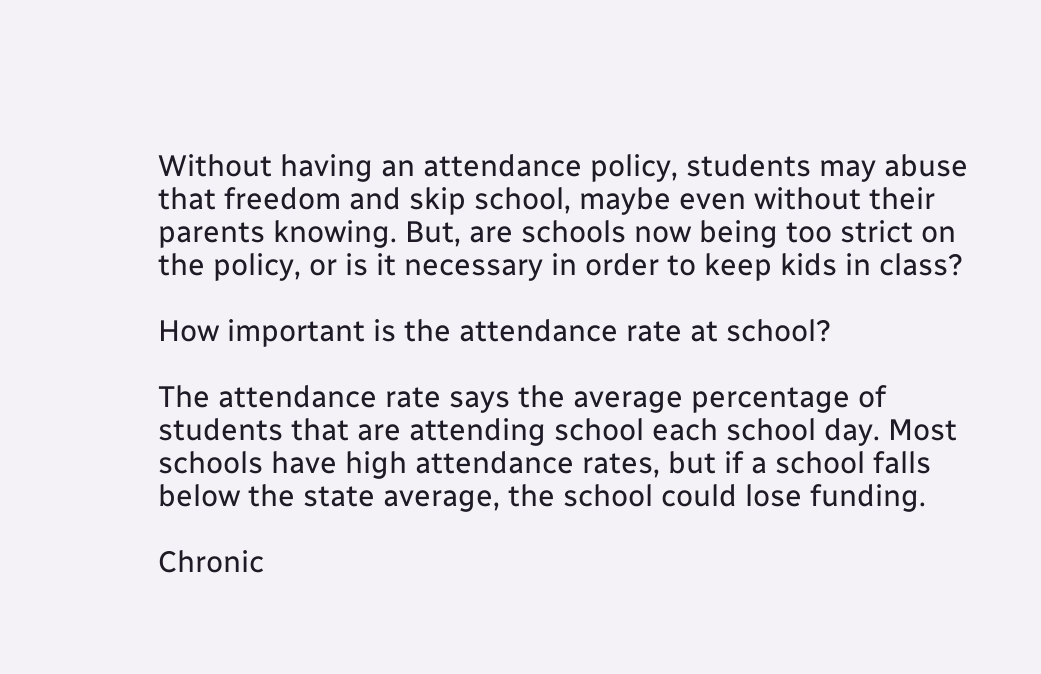Without having an attendance policy, students may abuse that freedom and skip school, maybe even without their parents knowing. But, are schools now being too strict on the policy, or is it necessary in order to keep kids in class?

How important is the attendance rate at school?

The attendance rate says the average percentage of students that are attending school each school day. Most schools have high attendance rates, but if a school falls below the state average, the school could lose funding.

Chronic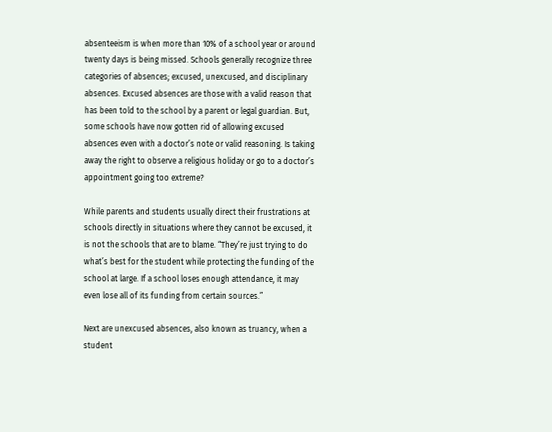absenteeism is when more than 10% of a school year or around twenty days is being missed. Schools generally recognize three categories of absences; excused, unexcused, and disciplinary absences. Excused absences are those with a valid reason that has been told to the school by a parent or legal guardian. But, some schools have now gotten rid of allowing excused absences even with a doctor’s note or valid reasoning. Is taking away the right to observe a religious holiday or go to a doctor’s appointment going too extreme?

While parents and students usually direct their frustrations at schools directly in situations where they cannot be excused, it is not the schools that are to blame. “They’re just trying to do what’s best for the student while protecting the funding of the school at large. If a school loses enough attendance, it may even lose all of its funding from certain sources.”

Next are unexcused absences, also known as truancy, when a student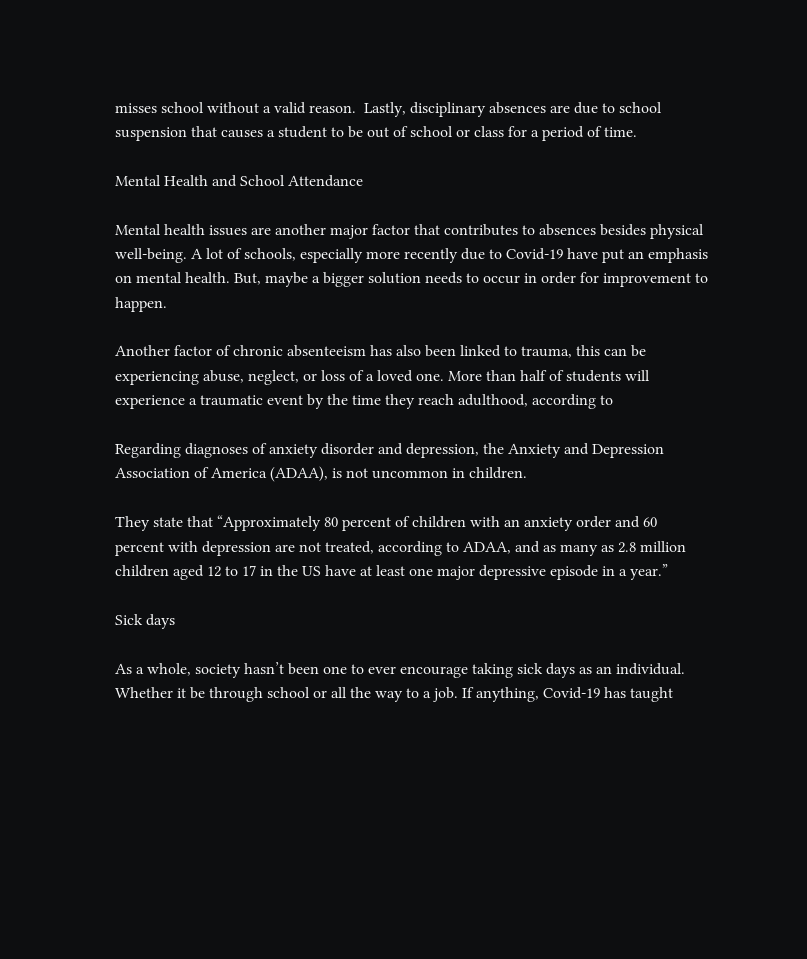misses school without a valid reason.  Lastly, disciplinary absences are due to school suspension that causes a student to be out of school or class for a period of time.

Mental Health and School Attendance

Mental health issues are another major factor that contributes to absences besides physical well-being. A lot of schools, especially more recently due to Covid-19 have put an emphasis on mental health. But, maybe a bigger solution needs to occur in order for improvement to happen.

Another factor of chronic absenteeism has also been linked to trauma, this can be experiencing abuse, neglect, or loss of a loved one. More than half of students will experience a traumatic event by the time they reach adulthood, according to

Regarding diagnoses of anxiety disorder and depression, the Anxiety and Depression Association of America (ADAA), is not uncommon in children.

They state that “Approximately 80 percent of children with an anxiety order and 60 percent with depression are not treated, according to ADAA, and as many as 2.8 million children aged 12 to 17 in the US have at least one major depressive episode in a year.”

Sick days

As a whole, society hasn’t been one to ever encourage taking sick days as an individual. Whether it be through school or all the way to a job. If anything, Covid-19 has taught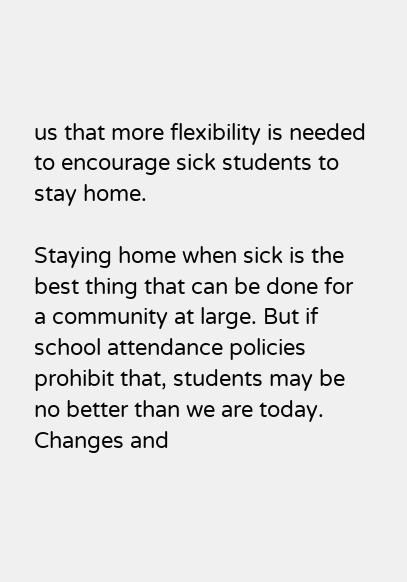us that more flexibility is needed to encourage sick students to stay home.

Staying home when sick is the best thing that can be done for a community at large. But if school attendance policies prohibit that, students may be no better than we are today. Changes and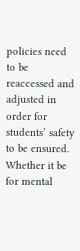policies need to be reaccessed and adjusted in order for students’ safety to be ensured. Whether it be for mental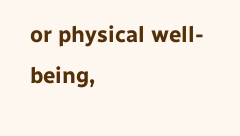or physical well-being,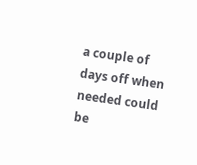a couple of days off when needed could be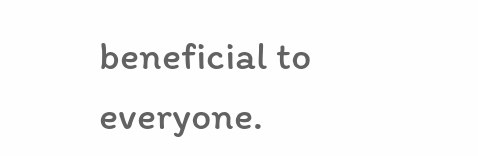beneficial to everyone.